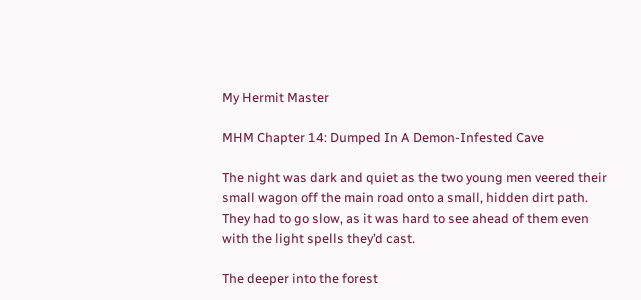My Hermit Master

MHM Chapter 14: Dumped In A Demon-Infested Cave

The night was dark and quiet as the two young men veered their small wagon off the main road onto a small, hidden dirt path. They had to go slow, as it was hard to see ahead of them even with the light spells they’d cast.

The deeper into the forest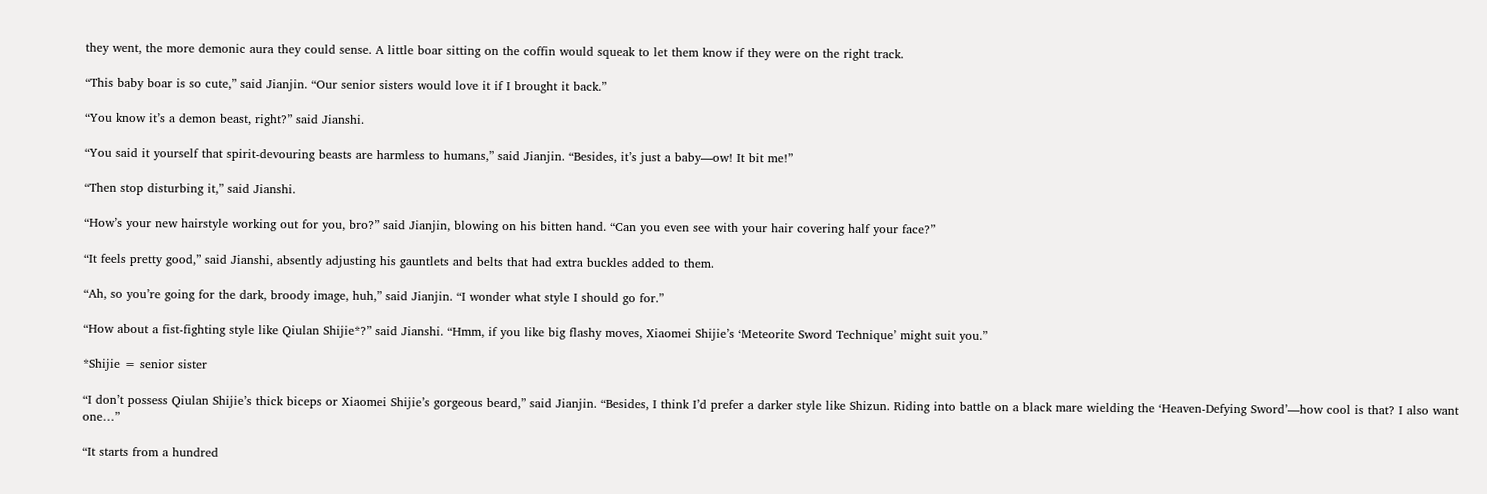they went, the more demonic aura they could sense. A little boar sitting on the coffin would squeak to let them know if they were on the right track.

“This baby boar is so cute,” said Jianjin. “Our senior sisters would love it if I brought it back.”

“You know it’s a demon beast, right?” said Jianshi.

“You said it yourself that spirit-devouring beasts are harmless to humans,” said Jianjin. “Besides, it’s just a baby—ow! It bit me!”

“Then stop disturbing it,” said Jianshi.

“How’s your new hairstyle working out for you, bro?” said Jianjin, blowing on his bitten hand. “Can you even see with your hair covering half your face?”

“It feels pretty good,” said Jianshi, absently adjusting his gauntlets and belts that had extra buckles added to them.

“Ah, so you’re going for the dark, broody image, huh,” said Jianjin. “I wonder what style I should go for.”

“How about a fist-fighting style like Qiulan Shijie*?” said Jianshi. “Hmm, if you like big flashy moves, Xiaomei Shijie’s ‘Meteorite Sword Technique’ might suit you.”

*Shijie = senior sister

“I don’t possess Qiulan Shijie’s thick biceps or Xiaomei Shijie’s gorgeous beard,” said Jianjin. “Besides, I think I’d prefer a darker style like Shizun. Riding into battle on a black mare wielding the ‘Heaven-Defying Sword’—how cool is that? I also want one…”

“It starts from a hundred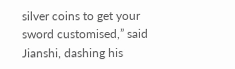silver coins to get your sword customised,” said Jianshi, dashing his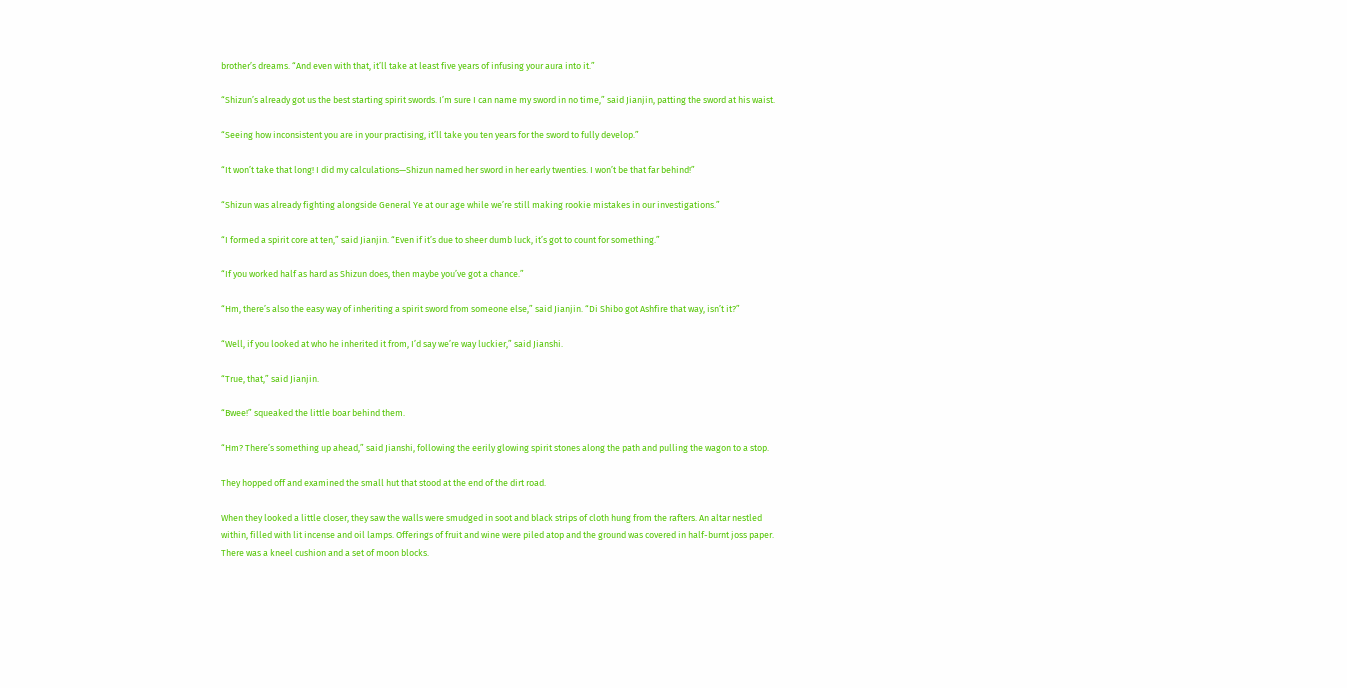brother’s dreams. “And even with that, it’ll take at least five years of infusing your aura into it.”

“Shizun’s already got us the best starting spirit swords. I’m sure I can name my sword in no time,” said Jianjin, patting the sword at his waist.

“Seeing how inconsistent you are in your practising, it’ll take you ten years for the sword to fully develop.”

“It won’t take that long! I did my calculations—Shizun named her sword in her early twenties. I won’t be that far behind!”

“Shizun was already fighting alongside General Ye at our age while we’re still making rookie mistakes in our investigations.”

“I formed a spirit core at ten,” said Jianjin. “Even if it’s due to sheer dumb luck, it’s got to count for something.”

“If you worked half as hard as Shizun does, then maybe you’ve got a chance.”

“Hm, there’s also the easy way of inheriting a spirit sword from someone else,” said Jianjin. “Di Shibo got Ashfire that way, isn’t it?”

“Well, if you looked at who he inherited it from, I’d say we’re way luckier,” said Jianshi.

“True, that,” said Jianjin.

“Bwee!” squeaked the little boar behind them.

“Hm? There’s something up ahead,” said Jianshi, following the eerily glowing spirit stones along the path and pulling the wagon to a stop.

They hopped off and examined the small hut that stood at the end of the dirt road.

When they looked a little closer, they saw the walls were smudged in soot and black strips of cloth hung from the rafters. An altar nestled within, filled with lit incense and oil lamps. Offerings of fruit and wine were piled atop and the ground was covered in half-burnt joss paper. There was a kneel cushion and a set of moon blocks.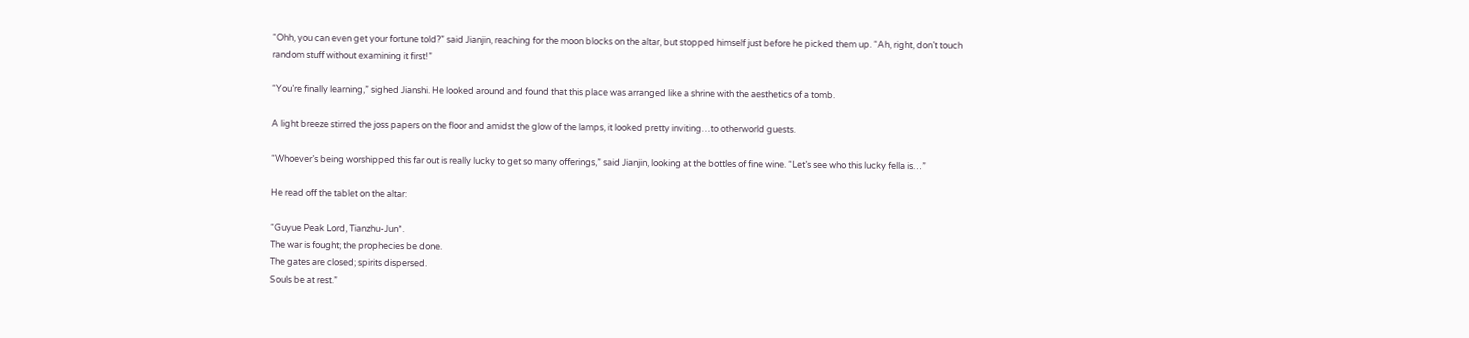“Ohh, you can even get your fortune told?” said Jianjin, reaching for the moon blocks on the altar, but stopped himself just before he picked them up. “Ah, right, don’t touch random stuff without examining it first!”

“You’re finally learning,” sighed Jianshi. He looked around and found that this place was arranged like a shrine with the aesthetics of a tomb.

A light breeze stirred the joss papers on the floor and amidst the glow of the lamps, it looked pretty inviting…to otherworld guests.

“Whoever’s being worshipped this far out is really lucky to get so many offerings,” said Jianjin, looking at the bottles of fine wine. “Let’s see who this lucky fella is…”

He read off the tablet on the altar:

“Guyue Peak Lord, Tianzhu-Jun*.
The war is fought; the prophecies be done.
The gates are closed; spirits dispersed.
Souls be at rest.”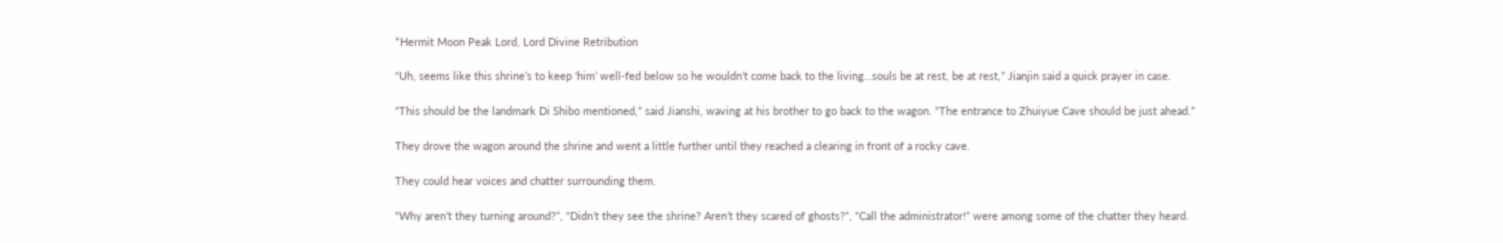*Hermit Moon Peak Lord, Lord Divine Retribution

“Uh, seems like this shrine’s to keep ‘him’ well-fed below so he wouldn’t come back to the living…souls be at rest, be at rest,” Jianjin said a quick prayer in case.

“This should be the landmark Di Shibo mentioned,” said Jianshi, waving at his brother to go back to the wagon. “The entrance to Zhuiyue Cave should be just ahead.”

They drove the wagon around the shrine and went a little further until they reached a clearing in front of a rocky cave.

They could hear voices and chatter surrounding them.

“Why aren’t they turning around?”, “Didn’t they see the shrine? Aren’t they scared of ghosts?”, “Call the administrator!” were among some of the chatter they heard.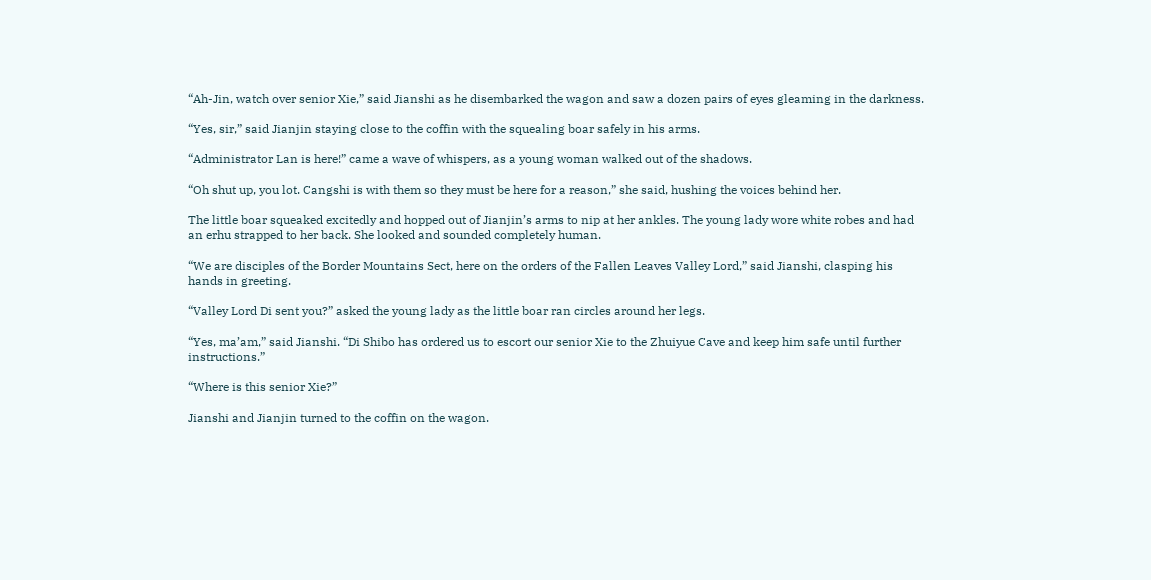“Ah-Jin, watch over senior Xie,” said Jianshi as he disembarked the wagon and saw a dozen pairs of eyes gleaming in the darkness.

“Yes, sir,” said Jianjin staying close to the coffin with the squealing boar safely in his arms.

“Administrator Lan is here!” came a wave of whispers, as a young woman walked out of the shadows.

“Oh shut up, you lot. Cangshi is with them so they must be here for a reason,” she said, hushing the voices behind her.

The little boar squeaked excitedly and hopped out of Jianjin’s arms to nip at her ankles. The young lady wore white robes and had an erhu strapped to her back. She looked and sounded completely human.

“We are disciples of the Border Mountains Sect, here on the orders of the Fallen Leaves Valley Lord,” said Jianshi, clasping his hands in greeting.

“Valley Lord Di sent you?” asked the young lady as the little boar ran circles around her legs.

“Yes, ma’am,” said Jianshi. “Di Shibo has ordered us to escort our senior Xie to the Zhuiyue Cave and keep him safe until further instructions.”

“Where is this senior Xie?”

Jianshi and Jianjin turned to the coffin on the wagon.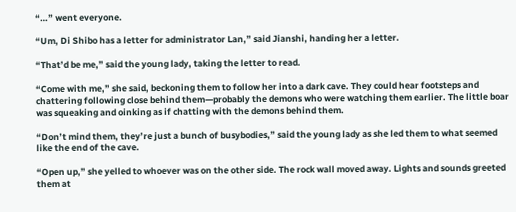“…” went everyone.

“Um, Di Shibo has a letter for administrator Lan,” said Jianshi, handing her a letter.

“That’d be me,” said the young lady, taking the letter to read.

“Come with me,” she said, beckoning them to follow her into a dark cave. They could hear footsteps and chattering following close behind them—probably the demons who were watching them earlier. The little boar was squeaking and oinking as if chatting with the demons behind them.

“Don’t mind them, they’re just a bunch of busybodies,” said the young lady as she led them to what seemed like the end of the cave.

“Open up,” she yelled to whoever was on the other side. The rock wall moved away. Lights and sounds greeted them at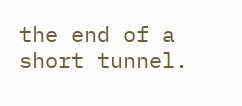the end of a short tunnel.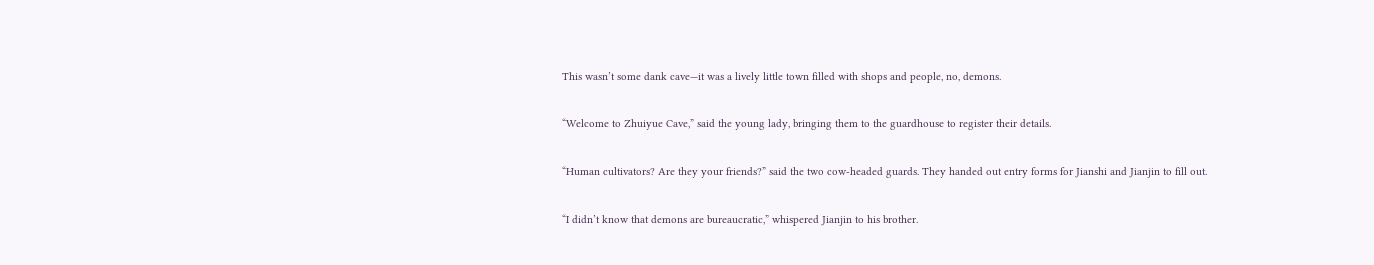This wasn’t some dank cave—it was a lively little town filled with shops and people, no, demons.

“Welcome to Zhuiyue Cave,” said the young lady, bringing them to the guardhouse to register their details.

“Human cultivators? Are they your friends?” said the two cow-headed guards. They handed out entry forms for Jianshi and Jianjin to fill out.

“I didn’t know that demons are bureaucratic,” whispered Jianjin to his brother.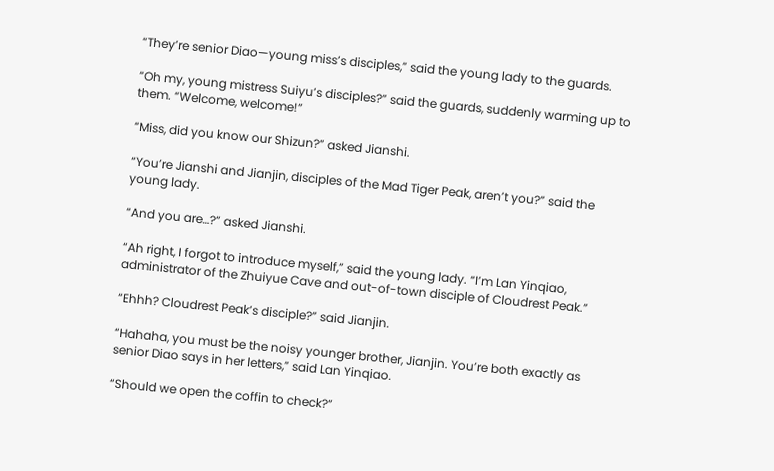“They’re senior Diao—young miss’s disciples,” said the young lady to the guards.

“Oh my, young mistress Suiyu’s disciples?” said the guards, suddenly warming up to them. “Welcome, welcome!”

“Miss, did you know our Shizun?” asked Jianshi.

“You’re Jianshi and Jianjin, disciples of the Mad Tiger Peak, aren’t you?” said the young lady.

“And you are…?” asked Jianshi.

“Ah right, I forgot to introduce myself,” said the young lady. “I’m Lan Yinqiao, administrator of the Zhuiyue Cave and out-of-town disciple of Cloudrest Peak.”

“Ehhh? Cloudrest Peak’s disciple?” said Jianjin.

“Hahaha, you must be the noisy younger brother, Jianjin. You’re both exactly as senior Diao says in her letters,” said Lan Yinqiao.

“Should we open the coffin to check?”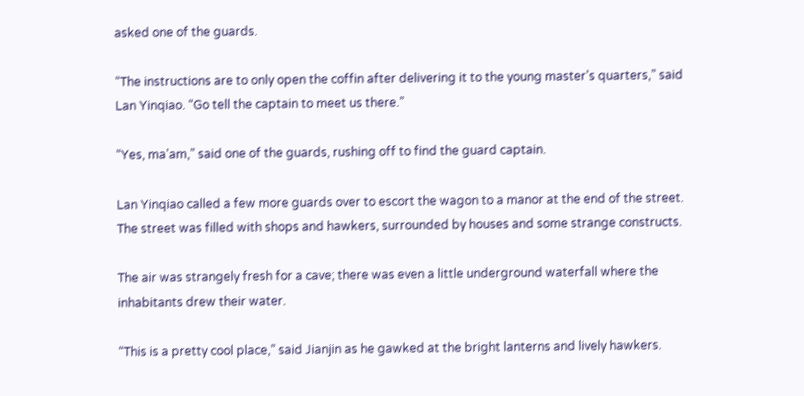asked one of the guards.

“The instructions are to only open the coffin after delivering it to the young master’s quarters,” said Lan Yinqiao. “Go tell the captain to meet us there.”

“Yes, ma’am,” said one of the guards, rushing off to find the guard captain.

Lan Yinqiao called a few more guards over to escort the wagon to a manor at the end of the street. The street was filled with shops and hawkers, surrounded by houses and some strange constructs.

The air was strangely fresh for a cave; there was even a little underground waterfall where the inhabitants drew their water.

“This is a pretty cool place,” said Jianjin as he gawked at the bright lanterns and lively hawkers.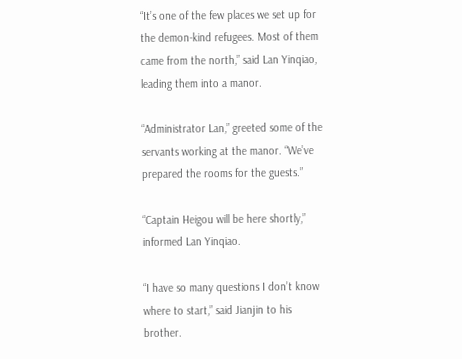“It’s one of the few places we set up for the demon-kind refugees. Most of them came from the north,” said Lan Yinqiao, leading them into a manor.

“Administrator Lan,” greeted some of the servants working at the manor. “We’ve prepared the rooms for the guests.”

“Captain Heigou will be here shortly,” informed Lan Yinqiao.

“I have so many questions I don’t know where to start,” said Jianjin to his brother.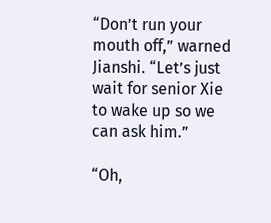“Don’t run your mouth off,” warned Jianshi. “Let’s just wait for senior Xie to wake up so we can ask him.”

“Oh,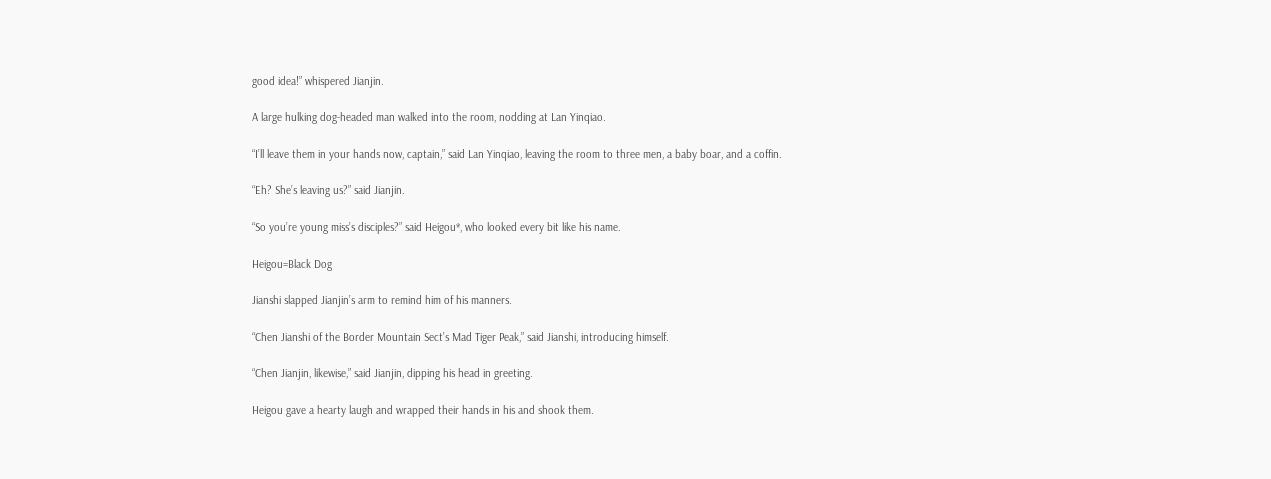good idea!” whispered Jianjin.

A large hulking dog-headed man walked into the room, nodding at Lan Yinqiao.

“I’ll leave them in your hands now, captain,” said Lan Yinqiao, leaving the room to three men, a baby boar, and a coffin.

“Eh? She’s leaving us?” said Jianjin.

“So you’re young miss’s disciples?” said Heigou*, who looked every bit like his name.

Heigou=Black Dog

Jianshi slapped Jianjin’s arm to remind him of his manners.

“Chen Jianshi of the Border Mountain Sect’s Mad Tiger Peak,” said Jianshi, introducing himself.

“Chen Jianjin, likewise,” said Jianjin, dipping his head in greeting.

Heigou gave a hearty laugh and wrapped their hands in his and shook them.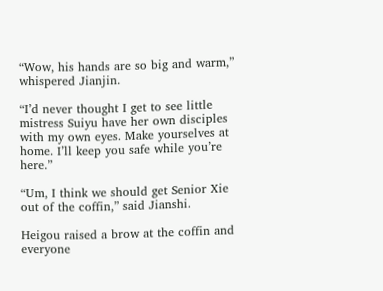“Wow, his hands are so big and warm,” whispered Jianjin.

“I’d never thought I get to see little mistress Suiyu have her own disciples with my own eyes. Make yourselves at home. I’ll keep you safe while you’re here.”

“Um, I think we should get Senior Xie out of the coffin,” said Jianshi.

Heigou raised a brow at the coffin and everyone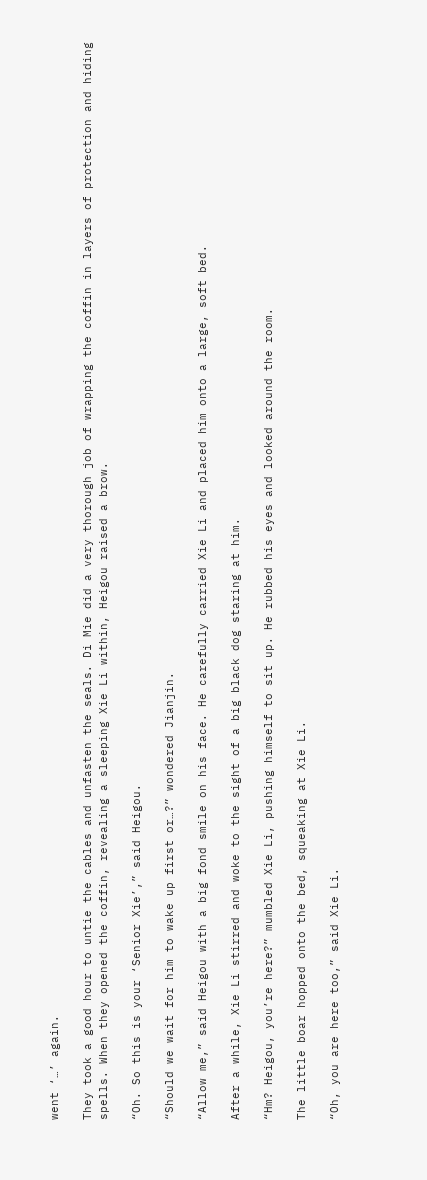went ‘…’ again.

They took a good hour to untie the cables and unfasten the seals. Di Mie did a very thorough job of wrapping the coffin in layers of protection and hiding spells. When they opened the coffin, revealing a sleeping Xie Li within, Heigou raised a brow.

“Oh. So this is your ‘Senior Xie’,” said Heigou.

“Should we wait for him to wake up first or…?” wondered Jianjin.

“Allow me,” said Heigou with a big fond smile on his face. He carefully carried Xie Li and placed him onto a large, soft bed.

After a while, Xie Li stirred and woke to the sight of a big black dog staring at him.

“Hm? Heigou, you’re here?” mumbled Xie Li, pushing himself to sit up. He rubbed his eyes and looked around the room.

The little boar hopped onto the bed, squeaking at Xie Li.

“Oh, you are here too,” said Xie Li.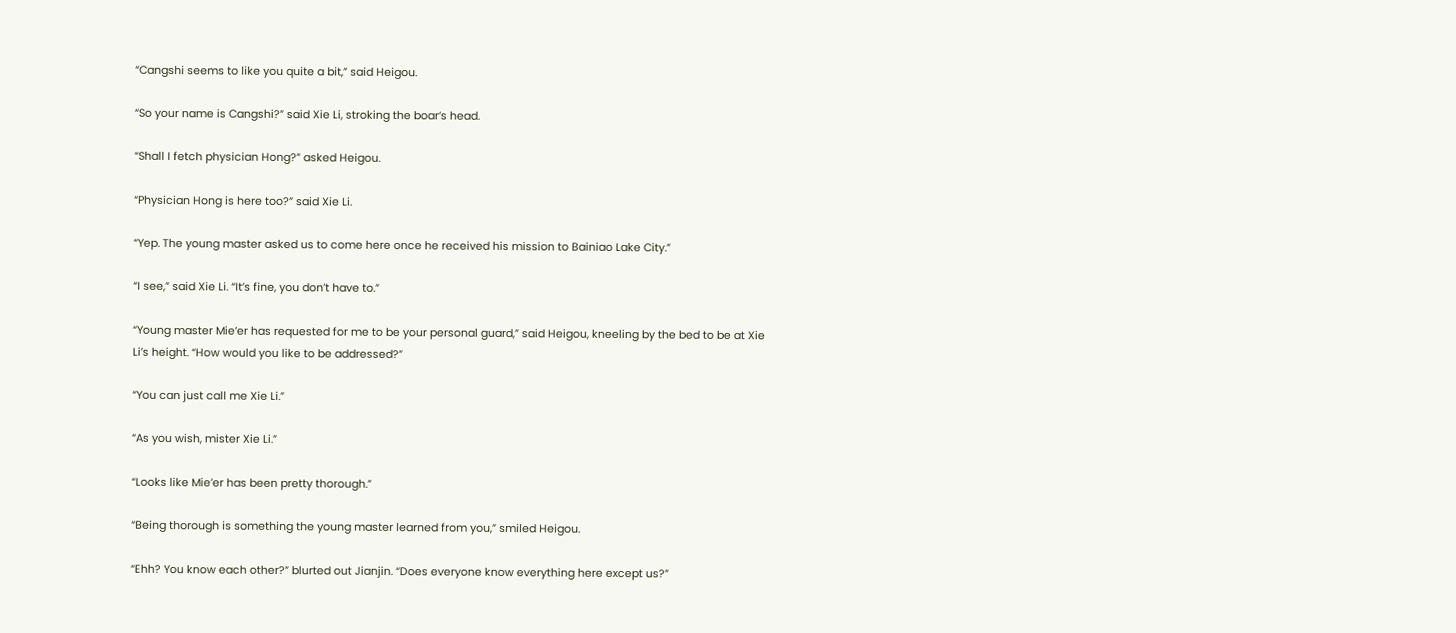“Cangshi seems to like you quite a bit,” said Heigou.

“So your name is Cangshi?” said Xie Li, stroking the boar’s head.

“Shall I fetch physician Hong?” asked Heigou.

“Physician Hong is here too?” said Xie Li.

“Yep. The young master asked us to come here once he received his mission to Bainiao Lake City.”

“I see,” said Xie Li. “It’s fine, you don’t have to.”

“Young master Mie’er has requested for me to be your personal guard,” said Heigou, kneeling by the bed to be at Xie Li’s height. “How would you like to be addressed?”

“You can just call me Xie Li.”

“As you wish, mister Xie Li.”

“Looks like Mie’er has been pretty thorough.”

“Being thorough is something the young master learned from you,” smiled Heigou.

“Ehh? You know each other?” blurted out Jianjin. “Does everyone know everything here except us?”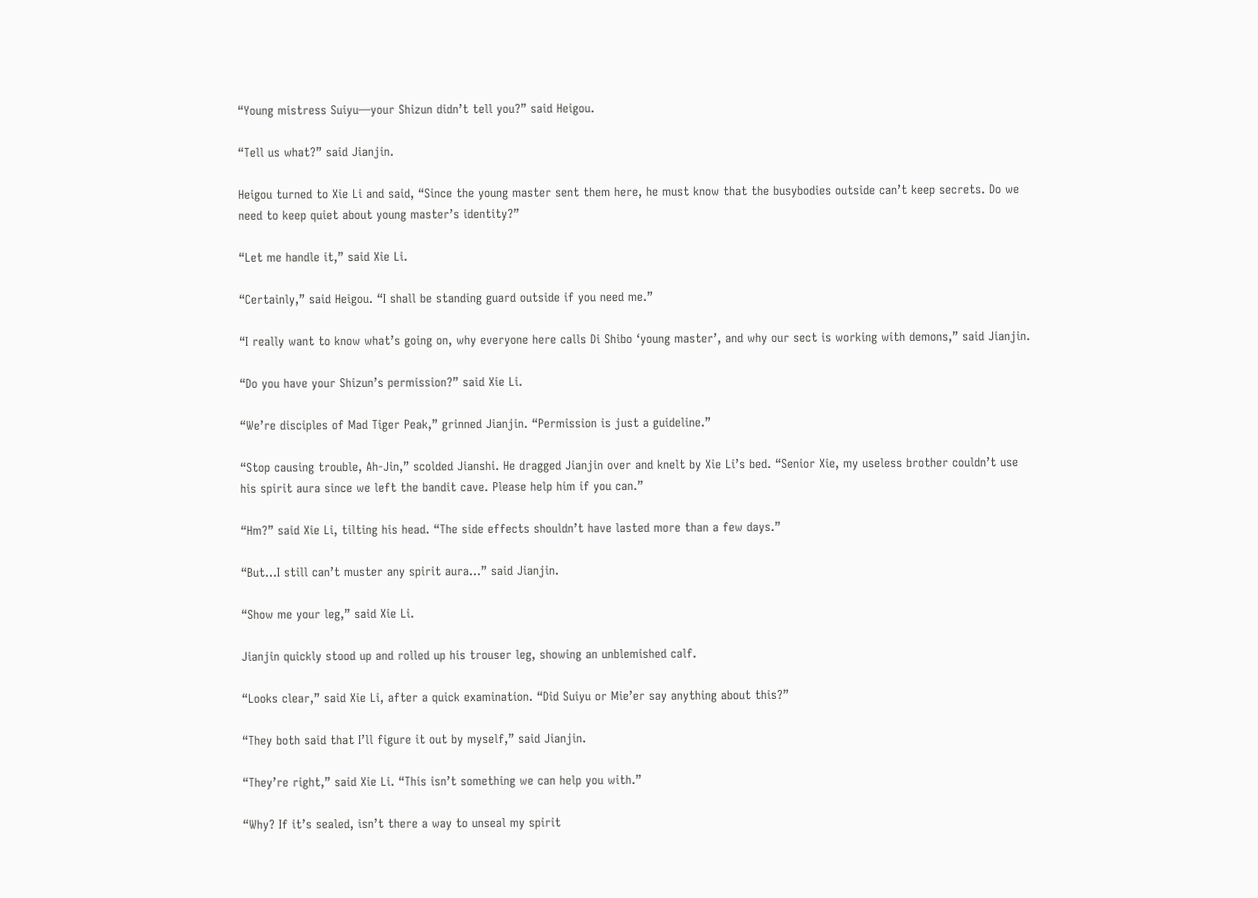“Young mistress Suiyu—your Shizun didn’t tell you?” said Heigou.

“Tell us what?” said Jianjin.

Heigou turned to Xie Li and said, “Since the young master sent them here, he must know that the busybodies outside can’t keep secrets. Do we need to keep quiet about young master’s identity?”

“Let me handle it,” said Xie Li.

“Certainly,” said Heigou. “I shall be standing guard outside if you need me.”

“I really want to know what’s going on, why everyone here calls Di Shibo ‘young master’, and why our sect is working with demons,” said Jianjin.

“Do you have your Shizun’s permission?” said Xie Li.

“We’re disciples of Mad Tiger Peak,” grinned Jianjin. “Permission is just a guideline.”

“Stop causing trouble, Ah-Jin,” scolded Jianshi. He dragged Jianjin over and knelt by Xie Li’s bed. “Senior Xie, my useless brother couldn’t use his spirit aura since we left the bandit cave. Please help him if you can.”

“Hm?” said Xie Li, tilting his head. “The side effects shouldn’t have lasted more than a few days.”

“But…I still can’t muster any spirit aura…” said Jianjin.

“Show me your leg,” said Xie Li.

Jianjin quickly stood up and rolled up his trouser leg, showing an unblemished calf.

“Looks clear,” said Xie Li, after a quick examination. “Did Suiyu or Mie’er say anything about this?”

“They both said that I’ll figure it out by myself,” said Jianjin.

“They’re right,” said Xie Li. “This isn’t something we can help you with.”

“Why? If it’s sealed, isn’t there a way to unseal my spirit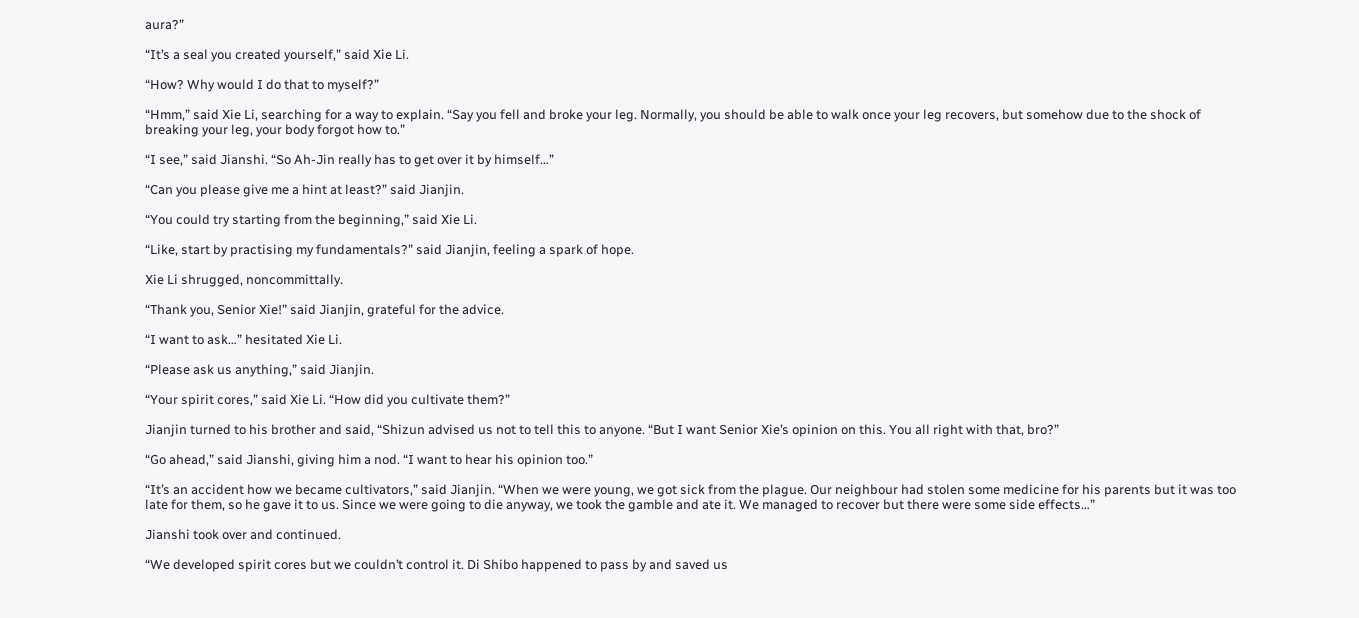aura?”

“It’s a seal you created yourself,” said Xie Li.

“How? Why would I do that to myself?”

“Hmm,” said Xie Li, searching for a way to explain. “Say you fell and broke your leg. Normally, you should be able to walk once your leg recovers, but somehow due to the shock of breaking your leg, your body forgot how to.”

“I see,” said Jianshi. “So Ah-Jin really has to get over it by himself…”

“Can you please give me a hint at least?” said Jianjin.

“You could try starting from the beginning,” said Xie Li.

“Like, start by practising my fundamentals?” said Jianjin, feeling a spark of hope.

Xie Li shrugged, noncommittally.

“Thank you, Senior Xie!” said Jianjin, grateful for the advice.

“I want to ask…” hesitated Xie Li.

“Please ask us anything,” said Jianjin.

“Your spirit cores,” said Xie Li. “How did you cultivate them?”

Jianjin turned to his brother and said, “Shizun advised us not to tell this to anyone. “But I want Senior Xie’s opinion on this. You all right with that, bro?”

“Go ahead,” said Jianshi, giving him a nod. “I want to hear his opinion too.”

“It’s an accident how we became cultivators,” said Jianjin. “When we were young, we got sick from the plague. Our neighbour had stolen some medicine for his parents but it was too late for them, so he gave it to us. Since we were going to die anyway, we took the gamble and ate it. We managed to recover but there were some side effects…”

Jianshi took over and continued.

“We developed spirit cores but we couldn’t control it. Di Shibo happened to pass by and saved us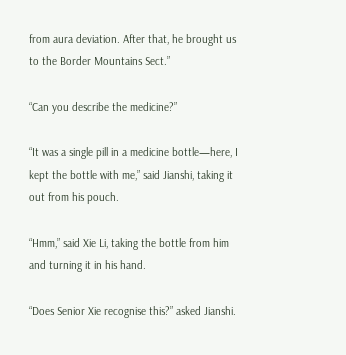from aura deviation. After that, he brought us to the Border Mountains Sect.”

“Can you describe the medicine?”

“It was a single pill in a medicine bottle—here, I kept the bottle with me,” said Jianshi, taking it out from his pouch.

“Hmm,” said Xie Li, taking the bottle from him and turning it in his hand.

“Does Senior Xie recognise this?” asked Jianshi.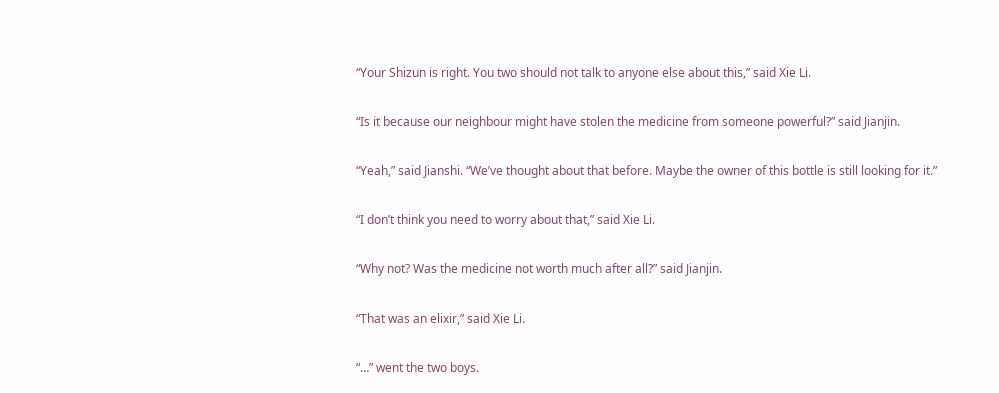“Your Shizun is right. You two should not talk to anyone else about this,” said Xie Li.

“Is it because our neighbour might have stolen the medicine from someone powerful?” said Jianjin.

“Yeah,” said Jianshi. “We’ve thought about that before. Maybe the owner of this bottle is still looking for it.”

“I don’t think you need to worry about that,” said Xie Li.

“Why not? Was the medicine not worth much after all?” said Jianjin.

“That was an elixir,” said Xie Li.

“…” went the two boys.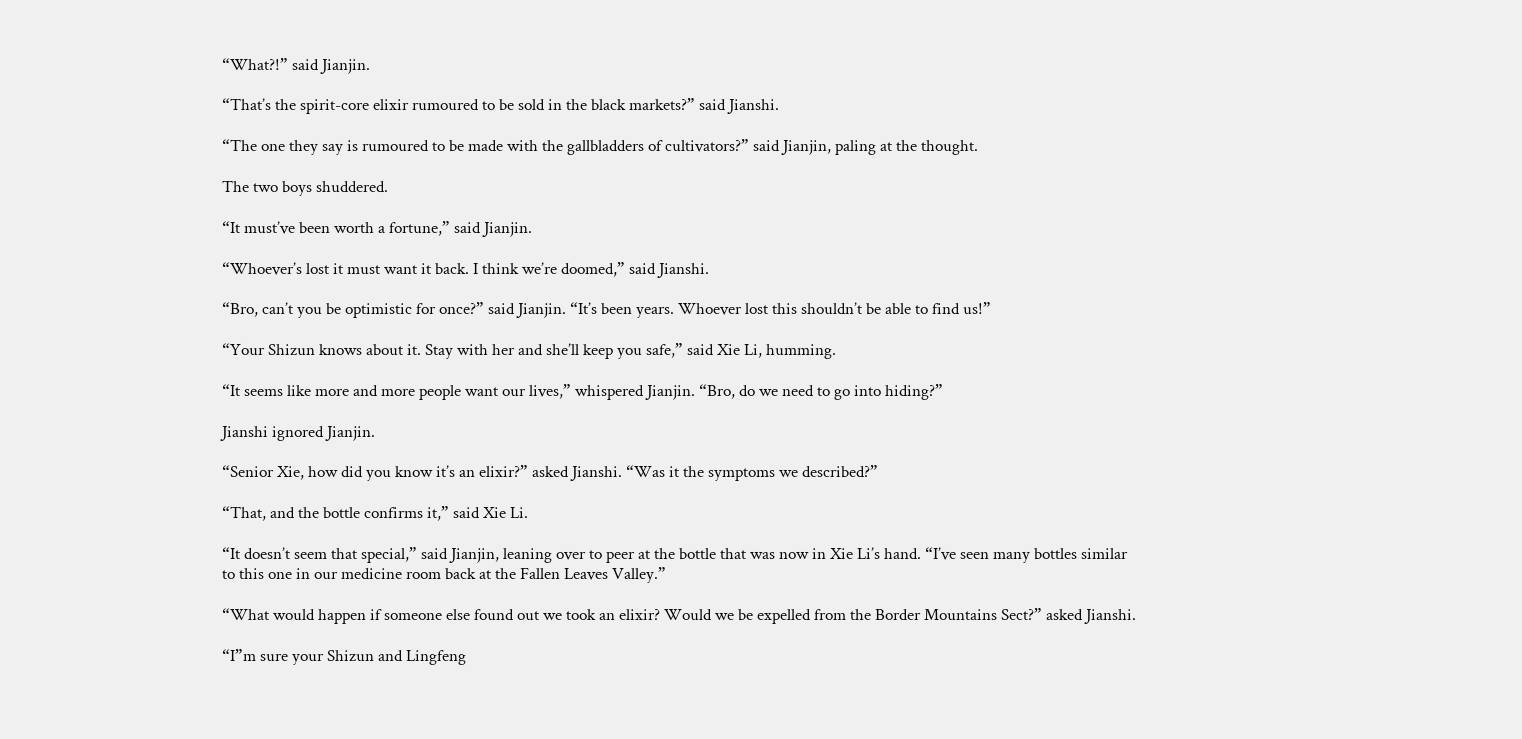“What?!” said Jianjin.

“That’s the spirit-core elixir rumoured to be sold in the black markets?” said Jianshi.

“The one they say is rumoured to be made with the gallbladders of cultivators?” said Jianjin, paling at the thought.

The two boys shuddered.

“It must’ve been worth a fortune,” said Jianjin.

“Whoever’s lost it must want it back. I think we’re doomed,” said Jianshi.

“Bro, can’t you be optimistic for once?” said Jianjin. “It’s been years. Whoever lost this shouldn’t be able to find us!”

“Your Shizun knows about it. Stay with her and she’ll keep you safe,” said Xie Li, humming.

“It seems like more and more people want our lives,” whispered Jianjin. “Bro, do we need to go into hiding?”

Jianshi ignored Jianjin.

“Senior Xie, how did you know it’s an elixir?” asked Jianshi. “Was it the symptoms we described?”

“That, and the bottle confirms it,” said Xie Li.

“It doesn’t seem that special,” said Jianjin, leaning over to peer at the bottle that was now in Xie Li’s hand. “I’ve seen many bottles similar to this one in our medicine room back at the Fallen Leaves Valley.”

“What would happen if someone else found out we took an elixir? Would we be expelled from the Border Mountains Sect?” asked Jianshi.

“I”m sure your Shizun and Lingfeng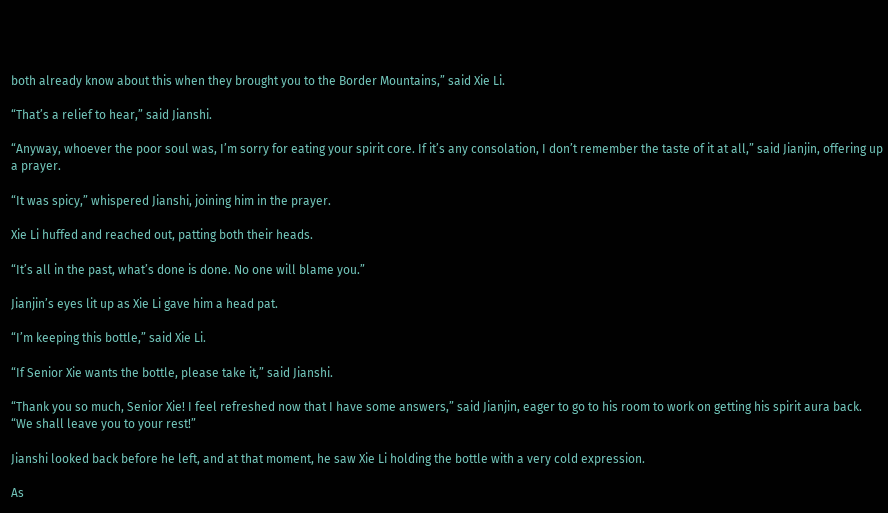both already know about this when they brought you to the Border Mountains,” said Xie Li.

“That’s a relief to hear,” said Jianshi.

“Anyway, whoever the poor soul was, I’m sorry for eating your spirit core. If it’s any consolation, I don’t remember the taste of it at all,” said Jianjin, offering up a prayer.

“It was spicy,” whispered Jianshi, joining him in the prayer.

Xie Li huffed and reached out, patting both their heads.

“It’s all in the past, what’s done is done. No one will blame you.”

Jianjin’s eyes lit up as Xie Li gave him a head pat.

“I’m keeping this bottle,” said Xie Li.

“If Senior Xie wants the bottle, please take it,” said Jianshi.

“Thank you so much, Senior Xie! I feel refreshed now that I have some answers,” said Jianjin, eager to go to his room to work on getting his spirit aura back. “We shall leave you to your rest!”

Jianshi looked back before he left, and at that moment, he saw Xie Li holding the bottle with a very cold expression.

As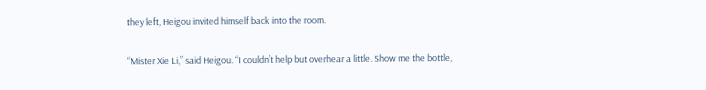they left, Heigou invited himself back into the room.

“Mister Xie Li,” said Heigou. “I couldn’t help but overhear a little. Show me the bottle,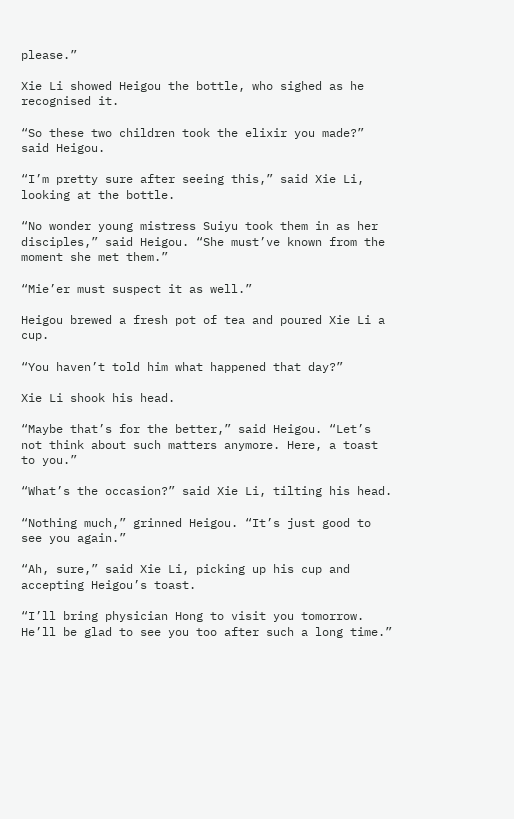please.”

Xie Li showed Heigou the bottle, who sighed as he recognised it.

“So these two children took the elixir you made?” said Heigou.

“I’m pretty sure after seeing this,” said Xie Li, looking at the bottle.

“No wonder young mistress Suiyu took them in as her disciples,” said Heigou. “She must’ve known from the moment she met them.”

“Mie’er must suspect it as well.”

Heigou brewed a fresh pot of tea and poured Xie Li a cup.

“You haven’t told him what happened that day?”

Xie Li shook his head.

“Maybe that’s for the better,” said Heigou. “Let’s not think about such matters anymore. Here, a toast to you.”

“What’s the occasion?” said Xie Li, tilting his head.

“Nothing much,” grinned Heigou. “It’s just good to see you again.”

“Ah, sure,” said Xie Li, picking up his cup and accepting Heigou’s toast.

“I’ll bring physician Hong to visit you tomorrow. He’ll be glad to see you too after such a long time.”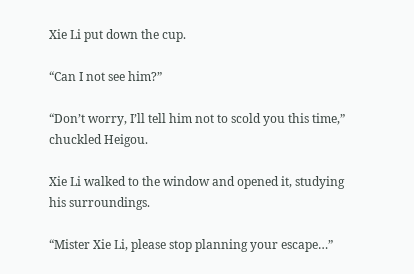Xie Li put down the cup.

“Can I not see him?”

“Don’t worry, I’ll tell him not to scold you this time,” chuckled Heigou.

Xie Li walked to the window and opened it, studying his surroundings.

“Mister Xie Li, please stop planning your escape…”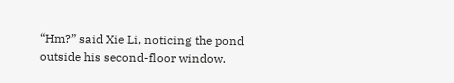“Hm?” said Xie Li, noticing the pond outside his second-floor window.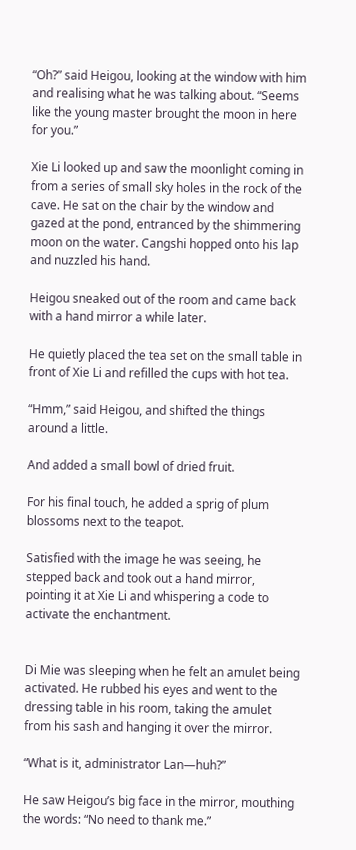“Oh?” said Heigou, looking at the window with him and realising what he was talking about. “Seems like the young master brought the moon in here for you.”

Xie Li looked up and saw the moonlight coming in from a series of small sky holes in the rock of the cave. He sat on the chair by the window and gazed at the pond, entranced by the shimmering moon on the water. Cangshi hopped onto his lap and nuzzled his hand.

Heigou sneaked out of the room and came back with a hand mirror a while later.

He quietly placed the tea set on the small table in front of Xie Li and refilled the cups with hot tea.

“Hmm,” said Heigou, and shifted the things around a little.

And added a small bowl of dried fruit.

For his final touch, he added a sprig of plum blossoms next to the teapot.

Satisfied with the image he was seeing, he stepped back and took out a hand mirror, pointing it at Xie Li and whispering a code to activate the enchantment.


Di Mie was sleeping when he felt an amulet being activated. He rubbed his eyes and went to the dressing table in his room, taking the amulet from his sash and hanging it over the mirror.

“What is it, administrator Lan—huh?”

He saw Heigou’s big face in the mirror, mouthing the words: “No need to thank me.”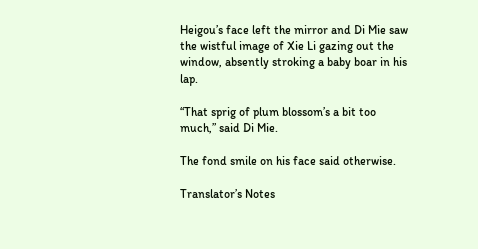Heigou’s face left the mirror and Di Mie saw the wistful image of Xie Li gazing out the window, absently stroking a baby boar in his lap.

“That sprig of plum blossom’s a bit too much,” said Di Mie.

The fond smile on his face said otherwise.

Translator’s Notes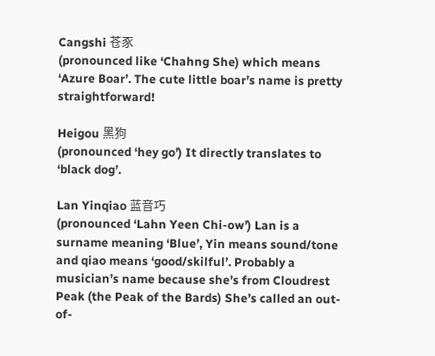Cangshi 苍豕
(pronounced like ‘Chahng She) which means ‘Azure Boar’. The cute little boar’s name is pretty straightforward!

Heigou 黑狗
(pronounced ‘hey go’) It directly translates to ‘black dog’.

Lan Yinqiao 蓝音巧
(pronounced ‘Lahn Yeen Chi-ow’) Lan is a surname meaning ‘Blue’, Yin means sound/tone and qiao means ‘good/skilful’. Probably a musician’s name because she’s from Cloudrest Peak (the Peak of the Bards) She’s called an out-of-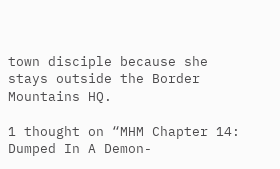town disciple because she stays outside the Border Mountains HQ.

1 thought on “MHM Chapter 14: Dumped In A Demon-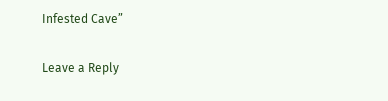Infested Cave”

Leave a Reply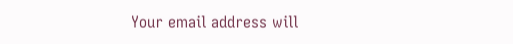Your email address will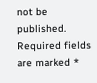not be published. Required fields are marked *